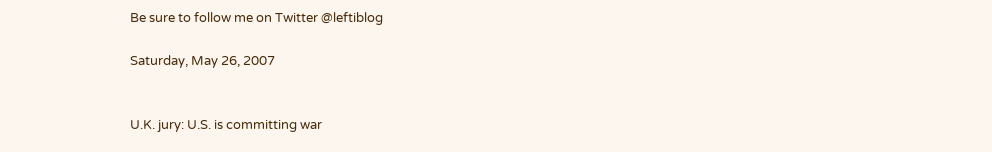Be sure to follow me on Twitter @leftiblog

Saturday, May 26, 2007


U.K. jury: U.S. is committing war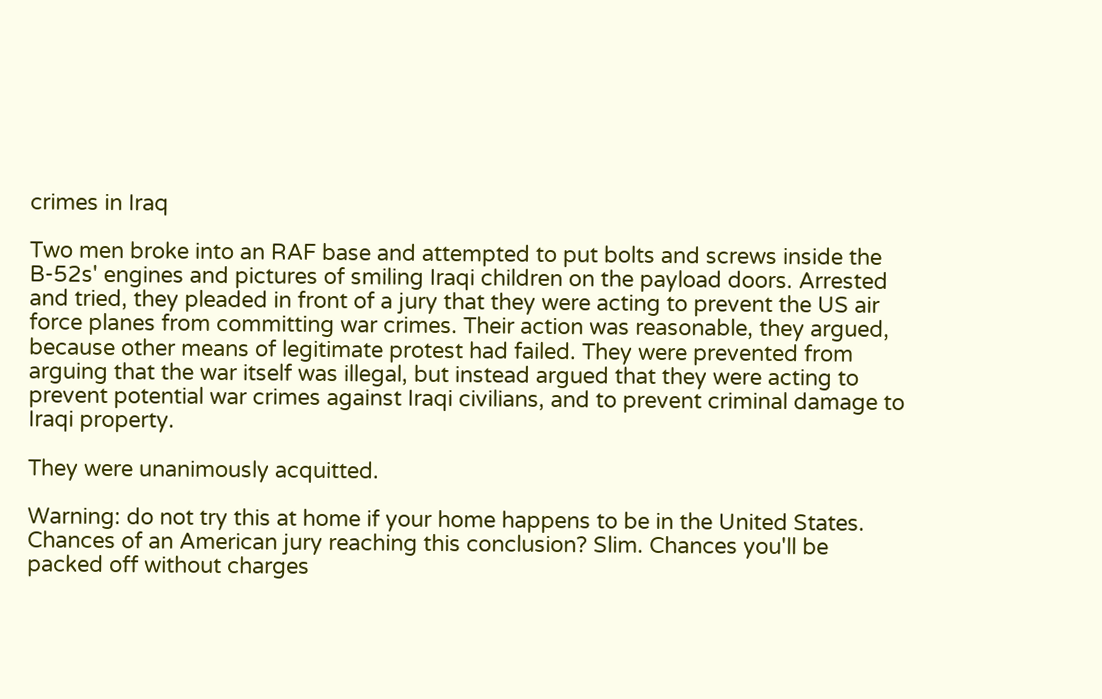crimes in Iraq

Two men broke into an RAF base and attempted to put bolts and screws inside the B-52s' engines and pictures of smiling Iraqi children on the payload doors. Arrested and tried, they pleaded in front of a jury that they were acting to prevent the US air force planes from committing war crimes. Their action was reasonable, they argued, because other means of legitimate protest had failed. They were prevented from arguing that the war itself was illegal, but instead argued that they were acting to prevent potential war crimes against Iraqi civilians, and to prevent criminal damage to Iraqi property.

They were unanimously acquitted.

Warning: do not try this at home if your home happens to be in the United States. Chances of an American jury reaching this conclusion? Slim. Chances you'll be packed off without charges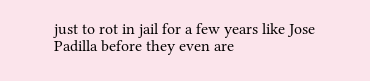just to rot in jail for a few years like Jose Padilla before they even are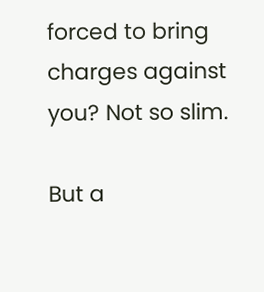forced to bring charges against you? Not so slim.

But a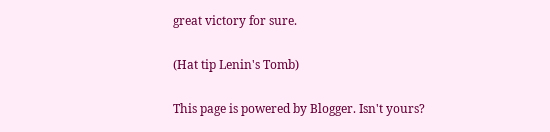great victory for sure.

(Hat tip Lenin's Tomb)

This page is powered by Blogger. Isn't yours?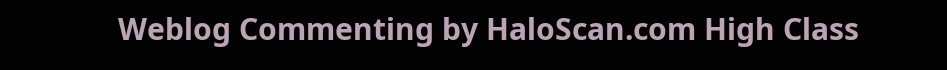Weblog Commenting by HaloScan.com High Class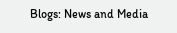Blogs: News and Media